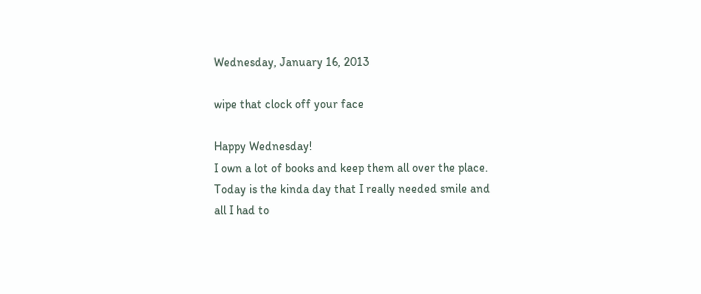Wednesday, January 16, 2013

wipe that clock off your face

Happy Wednesday!
I own a lot of books and keep them all over the place. Today is the kinda day that I really needed smile and all I had to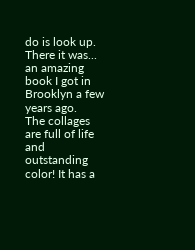do is look up.
There it was... an amazing book I got in Brooklyn a few years ago.
The collages are full of life and outstanding color! It has a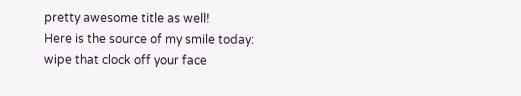pretty awesome title as well!
Here is the source of my smile today:
wipe that clock off your face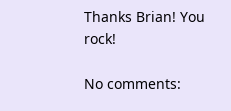Thanks Brian! You rock!

No comments: